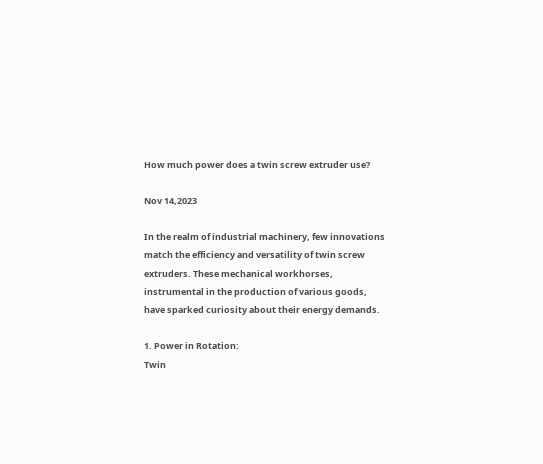How much power does a twin screw extruder use?

Nov 14,2023

In the realm of industrial machinery, few innovations match the efficiency and versatility of twin screw extruders. These mechanical workhorses, instrumental in the production of various goods, have sparked curiosity about their energy demands.

1. Power in Rotation:
Twin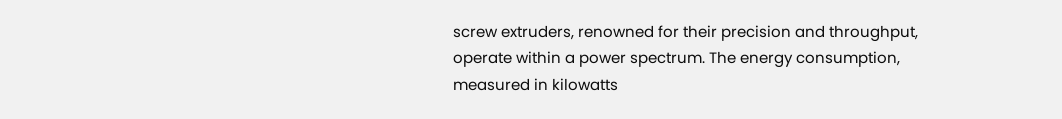screw extruders, renowned for their precision and throughput, operate within a power spectrum. The energy consumption, measured in kilowatts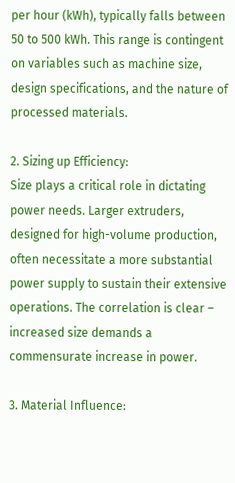per hour (kWh), typically falls between 50 to 500 kWh. This range is contingent on variables such as machine size, design specifications, and the nature of processed materials.

2. Sizing up Efficiency:
Size plays a critical role in dictating power needs. Larger extruders, designed for high-volume production, often necessitate a more substantial power supply to sustain their extensive operations. The correlation is clear – increased size demands a commensurate increase in power.

3. Material Influence: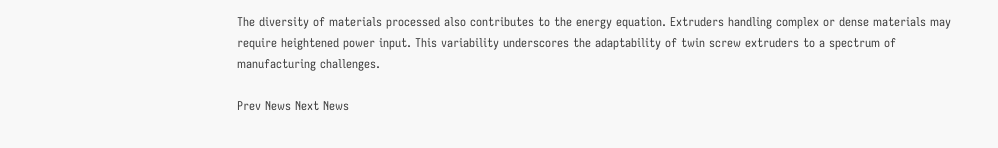The diversity of materials processed also contributes to the energy equation. Extruders handling complex or dense materials may require heightened power input. This variability underscores the adaptability of twin screw extruders to a spectrum of manufacturing challenges.

Prev News Next News